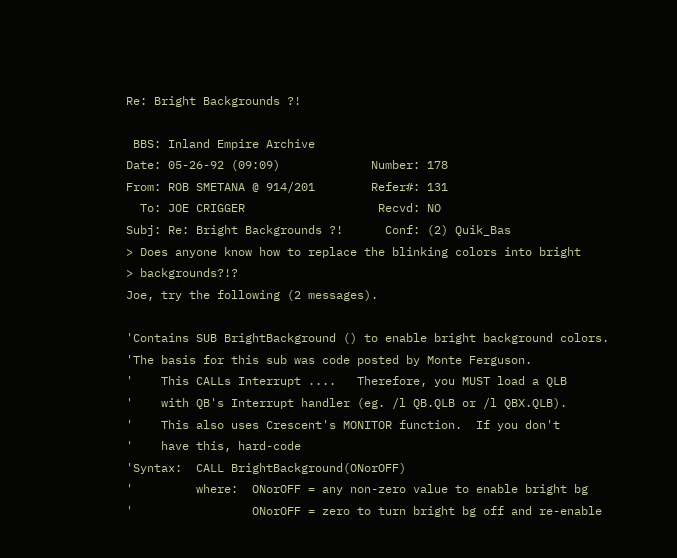Re: Bright Backgrounds ?!

 BBS: Inland Empire Archive
Date: 05-26-92 (09:09)             Number: 178
From: ROB SMETANA @ 914/201        Refer#: 131
  To: JOE CRIGGER                   Recvd: NO
Subj: Re: Bright Backgrounds ?!      Conf: (2) Quik_Bas
> Does anyone know how to replace the blinking colors into bright
> backgrounds?!?
Joe, try the following (2 messages).

'Contains SUB BrightBackground () to enable bright background colors.
'The basis for this sub was code posted by Monte Ferguson.
'    This CALLs Interrupt ....   Therefore, you MUST load a QLB
'    with QB's Interrupt handler (eg. /l QB.QLB or /l QBX.QLB).
'    This also uses Crescent's MONITOR function.  If you don't
'    have this, hard-code
'Syntax:  CALL BrightBackground(ONorOFF)
'         where:  ONorOFF = any non-zero value to enable bright bg
'                 ONorOFF = zero to turn bright bg off and re-enable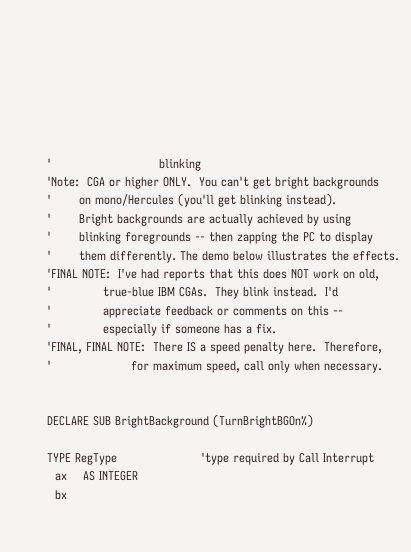'                           blinking
'Note:  CGA or higher ONLY.  You can't get bright backgrounds
'       on mono/Hercules (you'll get blinking instead).
'       Bright backgrounds are actually achieved by using
'       blinking foregrounds -- then zapping the PC to display
'       them differently. The demo below illustrates the effects.
'FINAL NOTE:  I've had reports that this does NOT work on old,
'             true-blue IBM CGAs.  They blink instead.  I'd
'             appreciate feedback or comments on this --
'             especially if someone has a fix.
'FINAL, FINAL NOTE:  There IS a speed penalty here.  Therefore,
'                    for maximum speed, call only when necessary.


DECLARE SUB BrightBackground (TurnBrightBGOn%)

TYPE RegType                     'type required by Call Interrupt
  ax    AS INTEGER
  bx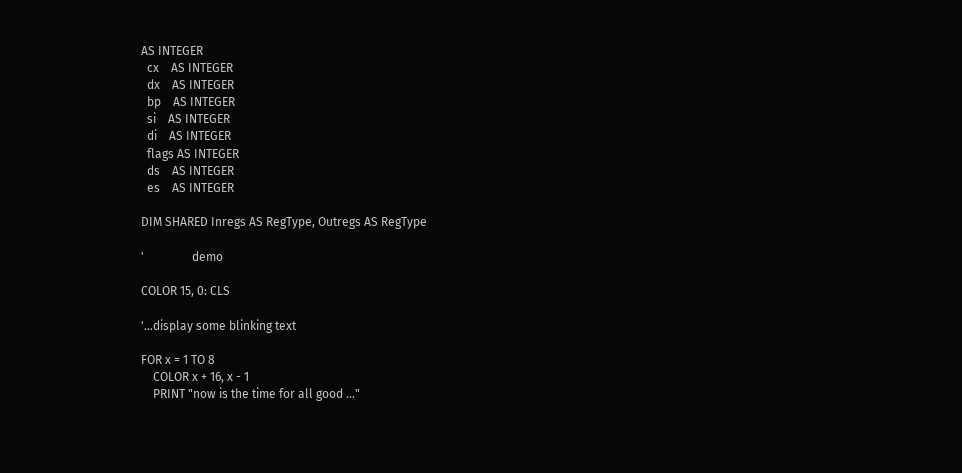AS INTEGER
  cx    AS INTEGER
  dx    AS INTEGER
  bp    AS INTEGER
  si    AS INTEGER
  di    AS INTEGER
  flags AS INTEGER
  ds    AS INTEGER
  es    AS INTEGER

DIM SHARED Inregs AS RegType, Outregs AS RegType

'                demo

COLOR 15, 0: CLS

'...display some blinking text

FOR x = 1 TO 8
    COLOR x + 16, x - 1
    PRINT "now is the time for all good ..."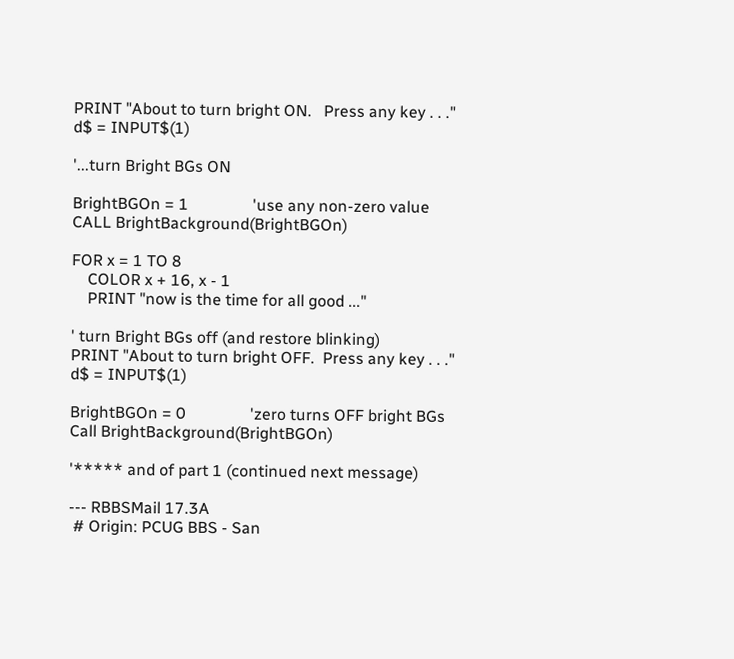PRINT "About to turn bright ON.   Press any key . . ."
d$ = INPUT$(1)

'...turn Bright BGs ON

BrightBGOn = 1                'use any non-zero value
CALL BrightBackground(BrightBGOn)

FOR x = 1 TO 8
    COLOR x + 16, x - 1
    PRINT "now is the time for all good ..."

' turn Bright BGs off (and restore blinking)
PRINT "About to turn bright OFF.  Press any key . . ."
d$ = INPUT$(1)

BrightBGOn = 0                'zero turns OFF bright BGs
Call BrightBackground(BrightBGOn)

'***** and of part 1 (continued next message)

--- RBBSMail 17.3A
 # Origin: PCUG BBS - San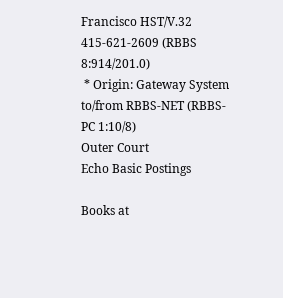Francisco HST/V.32 415-621-2609 (RBBS 8:914/201.0)
 * Origin: Gateway System to/from RBBS-NET (RBBS-PC 1:10/8)
Outer Court
Echo Basic Postings

Books at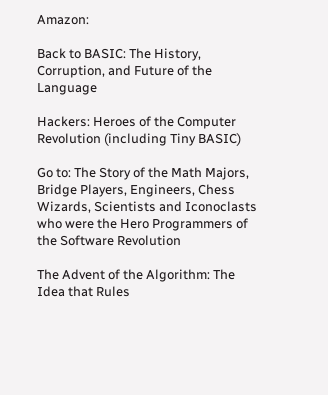Amazon:

Back to BASIC: The History, Corruption, and Future of the Language

Hackers: Heroes of the Computer Revolution (including Tiny BASIC)

Go to: The Story of the Math Majors, Bridge Players, Engineers, Chess Wizards, Scientists and Iconoclasts who were the Hero Programmers of the Software Revolution

The Advent of the Algorithm: The Idea that Rules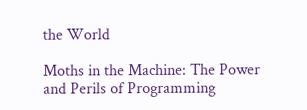the World

Moths in the Machine: The Power and Perils of Programming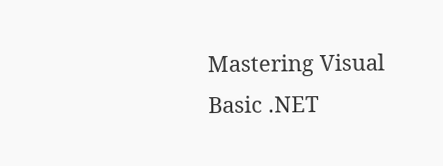Mastering Visual Basic .NET